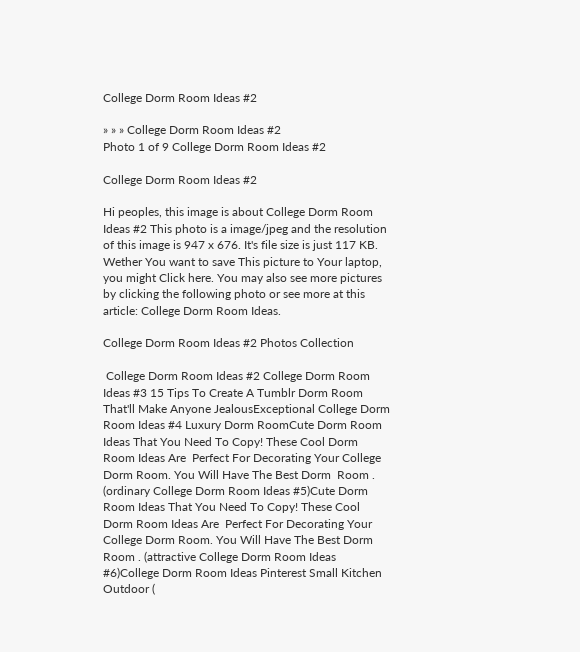College Dorm Room Ideas #2

» » » College Dorm Room Ideas #2
Photo 1 of 9 College Dorm Room Ideas #2

College Dorm Room Ideas #2

Hi peoples, this image is about College Dorm Room Ideas #2 This photo is a image/jpeg and the resolution of this image is 947 x 676. It's file size is just 117 KB. Wether You want to save This picture to Your laptop, you might Click here. You may also see more pictures by clicking the following photo or see more at this article: College Dorm Room Ideas.

College Dorm Room Ideas #2 Photos Collection

 College Dorm Room Ideas #2 College Dorm Room Ideas #3 15 Tips To Create A Tumblr Dorm Room That'll Make Anyone JealousExceptional College Dorm Room Ideas #4 Luxury Dorm RoomCute Dorm Room Ideas That You Need To Copy! These Cool Dorm Room Ideas Are  Perfect For Decorating Your College Dorm Room. You Will Have The Best Dorm  Room . (ordinary College Dorm Room Ideas #5)Cute Dorm Room Ideas That You Need To Copy! These Cool Dorm Room Ideas Are  Perfect For Decorating Your College Dorm Room. You Will Have The Best Dorm  Room . (attractive College Dorm Room Ideas #6)College Dorm Room Ideas Pinterest Small Kitchen Outdoor (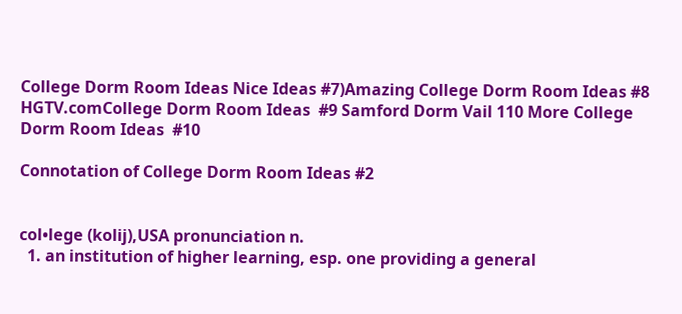College Dorm Room Ideas Nice Ideas #7)Amazing College Dorm Room Ideas #8 HGTV.comCollege Dorm Room Ideas  #9 Samford Dorm Vail 110 More College Dorm Room Ideas  #10

Connotation of College Dorm Room Ideas #2


col•lege (kolij),USA pronunciation n.
  1. an institution of higher learning, esp. one providing a general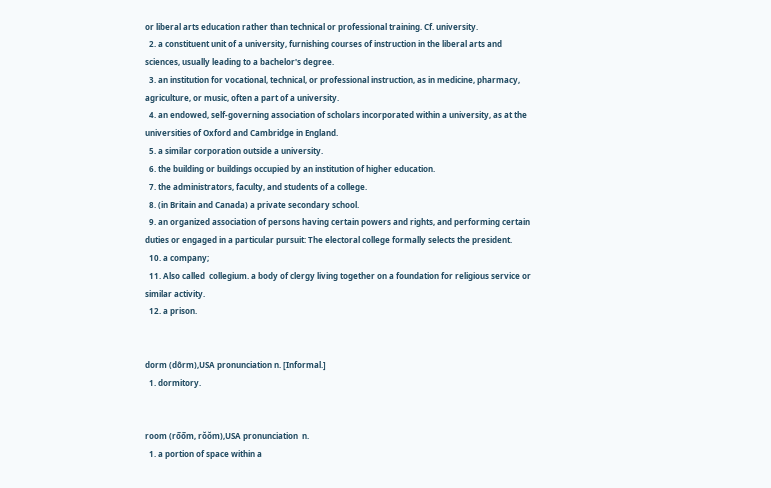or liberal arts education rather than technical or professional training. Cf. university.
  2. a constituent unit of a university, furnishing courses of instruction in the liberal arts and sciences, usually leading to a bachelor's degree.
  3. an institution for vocational, technical, or professional instruction, as in medicine, pharmacy, agriculture, or music, often a part of a university.
  4. an endowed, self-governing association of scholars incorporated within a university, as at the universities of Oxford and Cambridge in England.
  5. a similar corporation outside a university.
  6. the building or buildings occupied by an institution of higher education.
  7. the administrators, faculty, and students of a college.
  8. (in Britain and Canada) a private secondary school.
  9. an organized association of persons having certain powers and rights, and performing certain duties or engaged in a particular pursuit: The electoral college formally selects the president.
  10. a company;
  11. Also called  collegium. a body of clergy living together on a foundation for religious service or similar activity.
  12. a prison.


dorm (dôrm),USA pronunciation n. [Informal.]
  1. dormitory.


room (ro̅o̅m, rŏŏm),USA pronunciation  n.
  1. a portion of space within a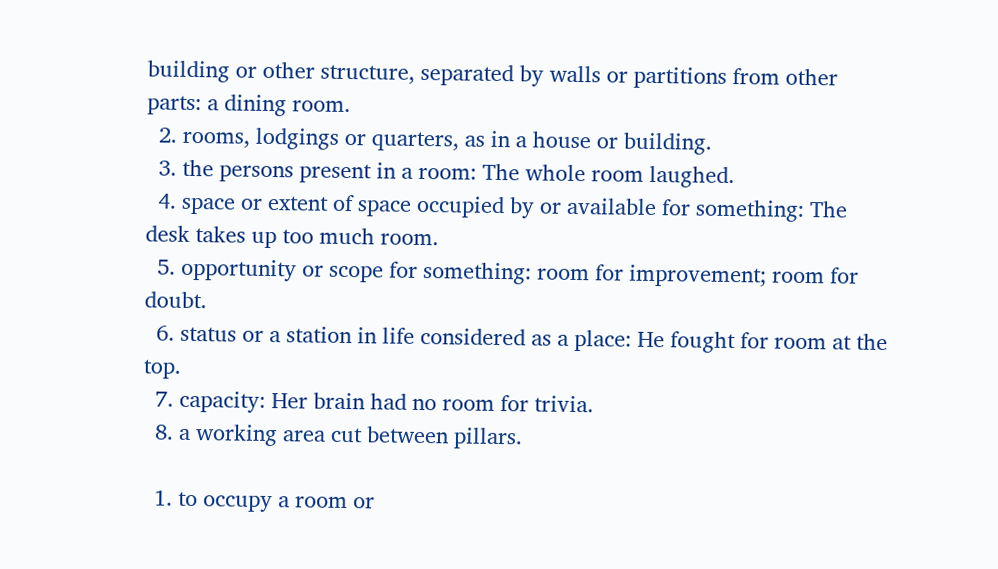building or other structure, separated by walls or partitions from other parts: a dining room.
  2. rooms, lodgings or quarters, as in a house or building.
  3. the persons present in a room: The whole room laughed.
  4. space or extent of space occupied by or available for something: The desk takes up too much room.
  5. opportunity or scope for something: room for improvement; room for doubt.
  6. status or a station in life considered as a place: He fought for room at the top.
  7. capacity: Her brain had no room for trivia.
  8. a working area cut between pillars.

  1. to occupy a room or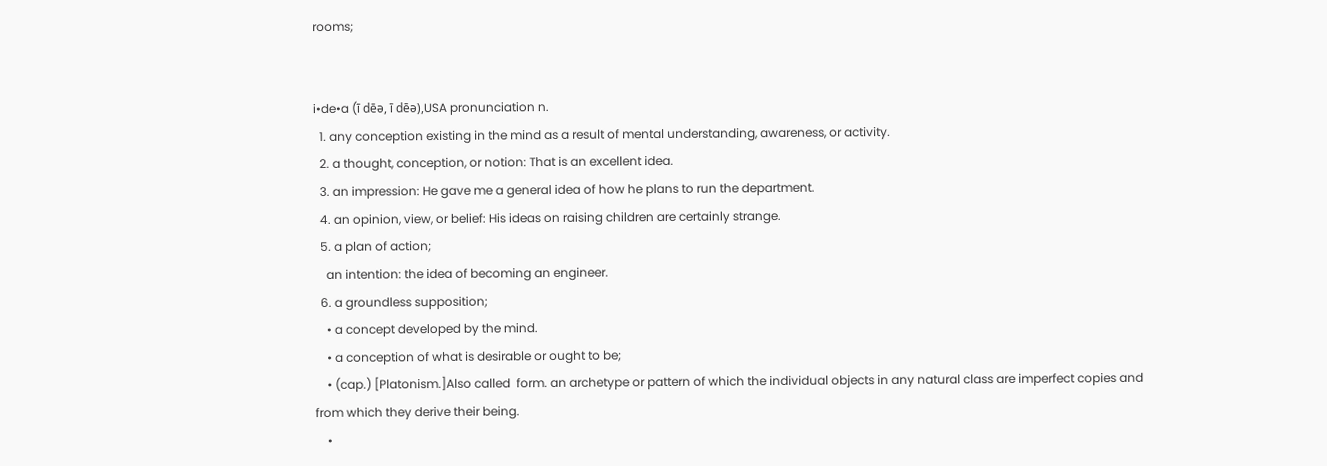rooms;


i•de•a (ī dēə, ī dēə),USA pronunciation n.
  1. any conception existing in the mind as a result of mental understanding, awareness, or activity.
  2. a thought, conception, or notion: That is an excellent idea.
  3. an impression: He gave me a general idea of how he plans to run the department.
  4. an opinion, view, or belief: His ideas on raising children are certainly strange.
  5. a plan of action;
    an intention: the idea of becoming an engineer.
  6. a groundless supposition;
    • a concept developed by the mind.
    • a conception of what is desirable or ought to be;
    • (cap.) [Platonism.]Also called  form. an archetype or pattern of which the individual objects in any natural class are imperfect copies and from which they derive their being.
    •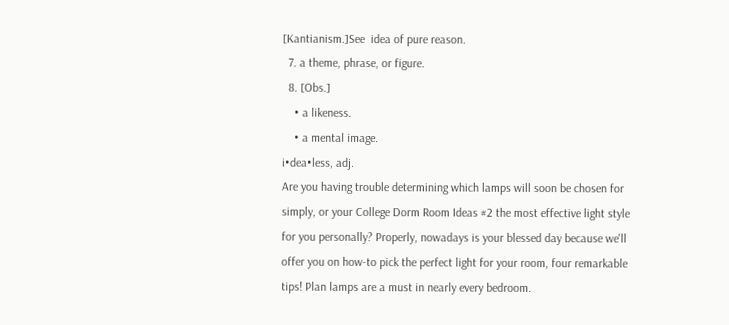[Kantianism.]See  idea of pure reason.
  7. a theme, phrase, or figure.
  8. [Obs.]
    • a likeness.
    • a mental image.
i•dea•less, adj.
Are you having trouble determining which lamps will soon be chosen for simply, or your College Dorm Room Ideas #2 the most effective light style for you personally? Properly, nowadays is your blessed day because we'll offer you on how-to pick the perfect light for your room, four remarkable tips! Plan lamps are a must in nearly every bedroom.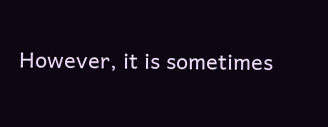However, it is sometimes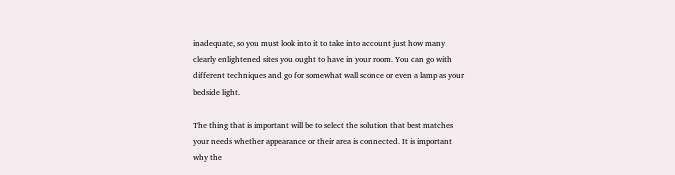inadequate, so you must look into it to take into account just how many clearly enlightened sites you ought to have in your room. You can go with different techniques and go for somewhat wall sconce or even a lamp as your bedside light.

The thing that is important will be to select the solution that best matches your needs whether appearance or their area is connected. It is important why the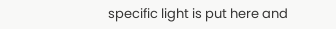specific light is put here and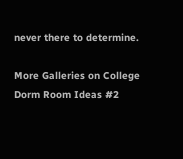never there to determine.

More Galleries on College Dorm Room Ideas #2